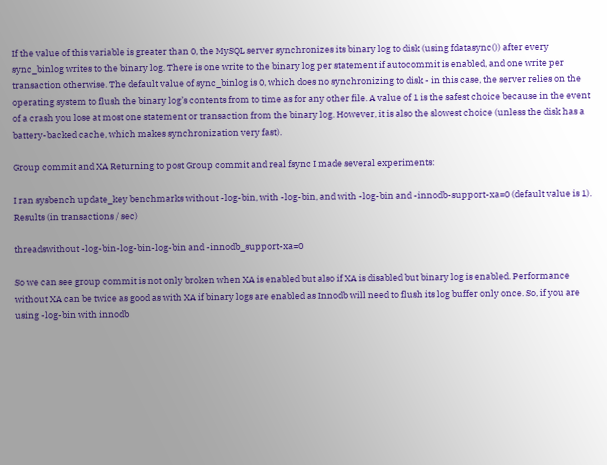If the value of this variable is greater than 0, the MySQL server synchronizes its binary log to disk (using fdatasync()) after every sync_binlog writes to the binary log. There is one write to the binary log per statement if autocommit is enabled, and one write per transaction otherwise. The default value of sync_binlog is 0, which does no synchronizing to disk - in this case, the server relies on the operating system to flush the binary log’s contents from to time as for any other file. A value of 1 is the safest choice because in the event of a crash you lose at most one statement or transaction from the binary log. However, it is also the slowest choice (unless the disk has a battery-backed cache, which makes synchronization very fast).

Group commit and XA Returning to post Group commit and real fsync I made several experiments:

I ran sysbench update_key benchmarks without -log-bin, with -log-bin, and with -log-bin and -innodb-support-xa=0 (default value is 1). Results (in transactions / sec)

threadswithout -log-bin-log-bin-log-bin and -innodb_support-xa=0

So we can see group commit is not only broken when XA is enabled but also if XA is disabled but binary log is enabled. Performance without XA can be twice as good as with XA if binary logs are enabled as Innodb will need to flush its log buffer only once. So, if you are using -log-bin with innodb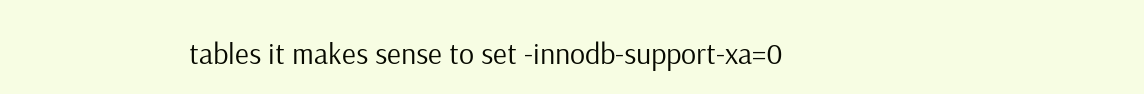tables it makes sense to set -innodb-support-xa=0